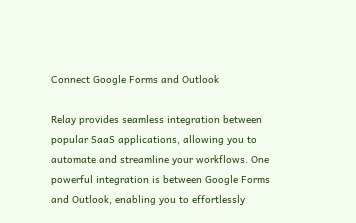Connect Google Forms and Outlook

Relay provides seamless integration between popular SaaS applications, allowing you to automate and streamline your workflows. One powerful integration is between Google Forms and Outlook, enabling you to effortlessly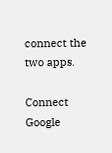connect the two apps.

Connect Google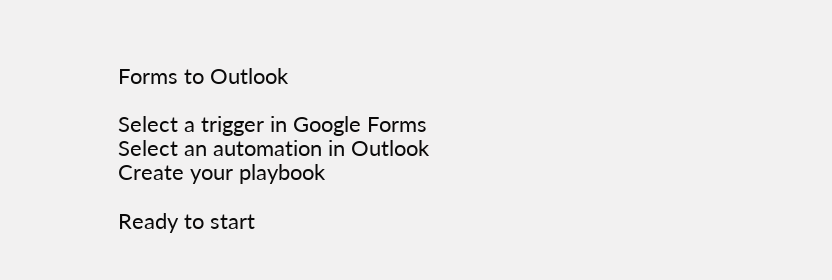Forms to Outlook

Select a trigger in Google Forms
Select an automation in Outlook
Create your playbook

Ready to start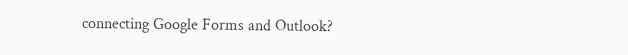connecting Google Forms and Outlook?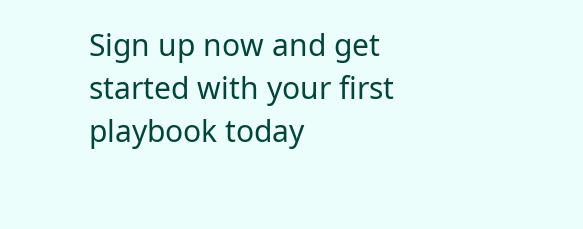Sign up now and get started with your first playbook today